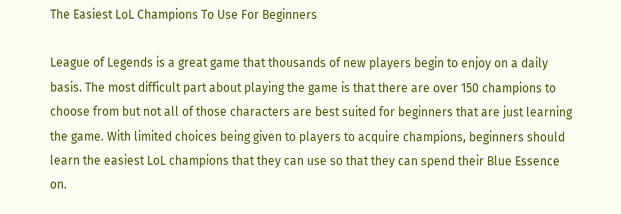The Easiest LoL Champions To Use For Beginners

League of Legends is a great game that thousands of new players begin to enjoy on a daily basis. The most difficult part about playing the game is that there are over 150 champions to choose from but not all of those characters are best suited for beginners that are just learning the game. With limited choices being given to players to acquire champions, beginners should learn the easiest LoL champions that they can use so that they can spend their Blue Essence on.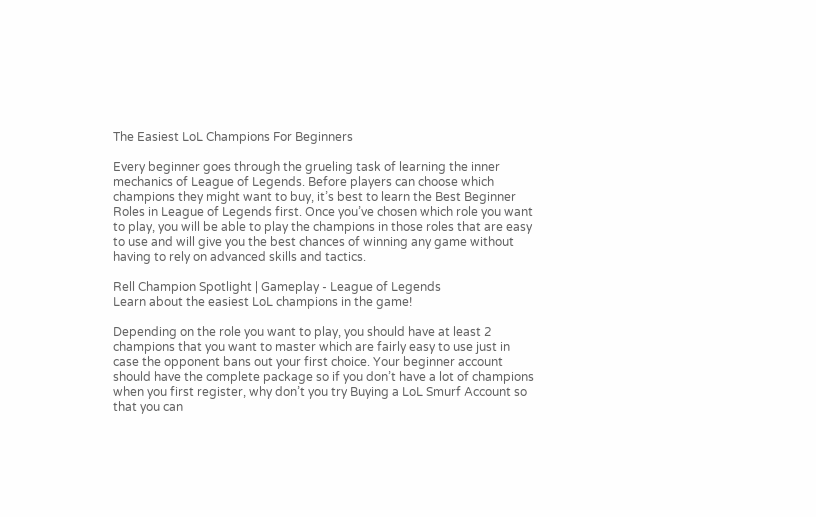The Easiest LoL Champions For Beginners

Every beginner goes through the grueling task of learning the inner mechanics of League of Legends. Before players can choose which champions they might want to buy, it’s best to learn the Best Beginner Roles in League of Legends first. Once you’ve chosen which role you want to play, you will be able to play the champions in those roles that are easy to use and will give you the best chances of winning any game without having to rely on advanced skills and tactics.

Rell Champion Spotlight | Gameplay - League of Legends
Learn about the easiest LoL champions in the game!

Depending on the role you want to play, you should have at least 2 champions that you want to master which are fairly easy to use just in case the opponent bans out your first choice. Your beginner account should have the complete package so if you don’t have a lot of champions when you first register, why don’t you try Buying a LoL Smurf Account so that you can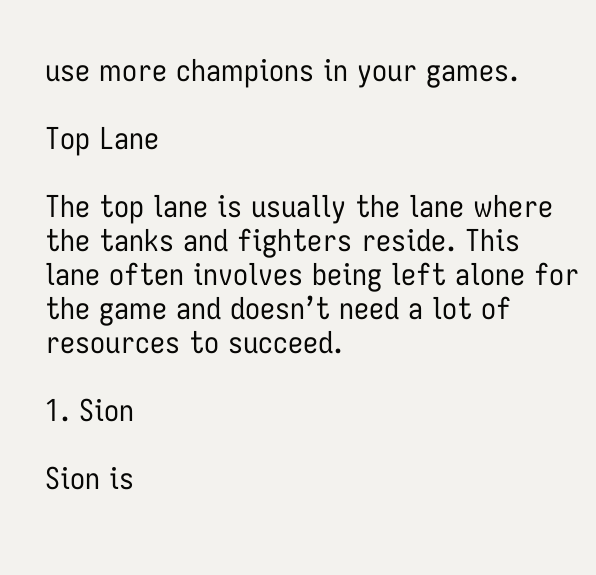use more champions in your games.

Top Lane

The top lane is usually the lane where the tanks and fighters reside. This lane often involves being left alone for the game and doesn’t need a lot of resources to succeed.

1. Sion

Sion is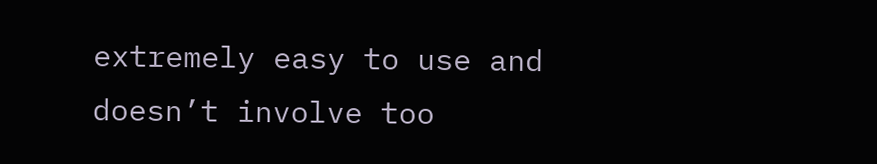extremely easy to use and doesn’t involve too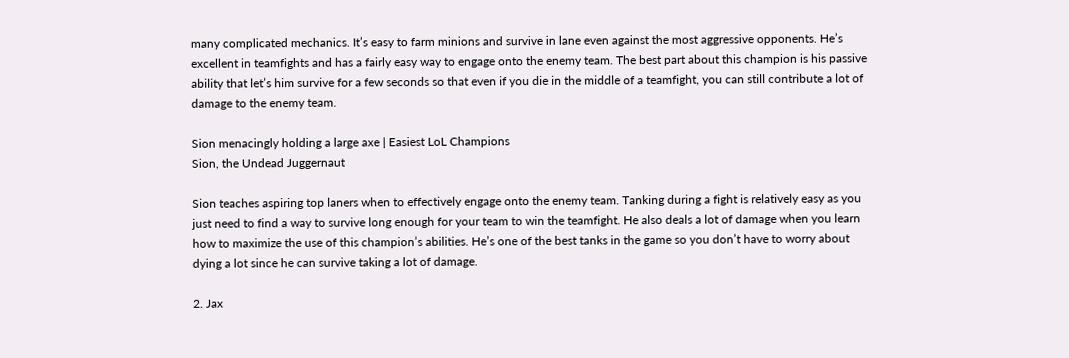many complicated mechanics. It’s easy to farm minions and survive in lane even against the most aggressive opponents. He’s excellent in teamfights and has a fairly easy way to engage onto the enemy team. The best part about this champion is his passive ability that let’s him survive for a few seconds so that even if you die in the middle of a teamfight, you can still contribute a lot of damage to the enemy team.

Sion menacingly holding a large axe | Easiest LoL Champions
Sion, the Undead Juggernaut

Sion teaches aspiring top laners when to effectively engage onto the enemy team. Tanking during a fight is relatively easy as you just need to find a way to survive long enough for your team to win the teamfight. He also deals a lot of damage when you learn how to maximize the use of this champion’s abilities. He’s one of the best tanks in the game so you don’t have to worry about dying a lot since he can survive taking a lot of damage.

2. Jax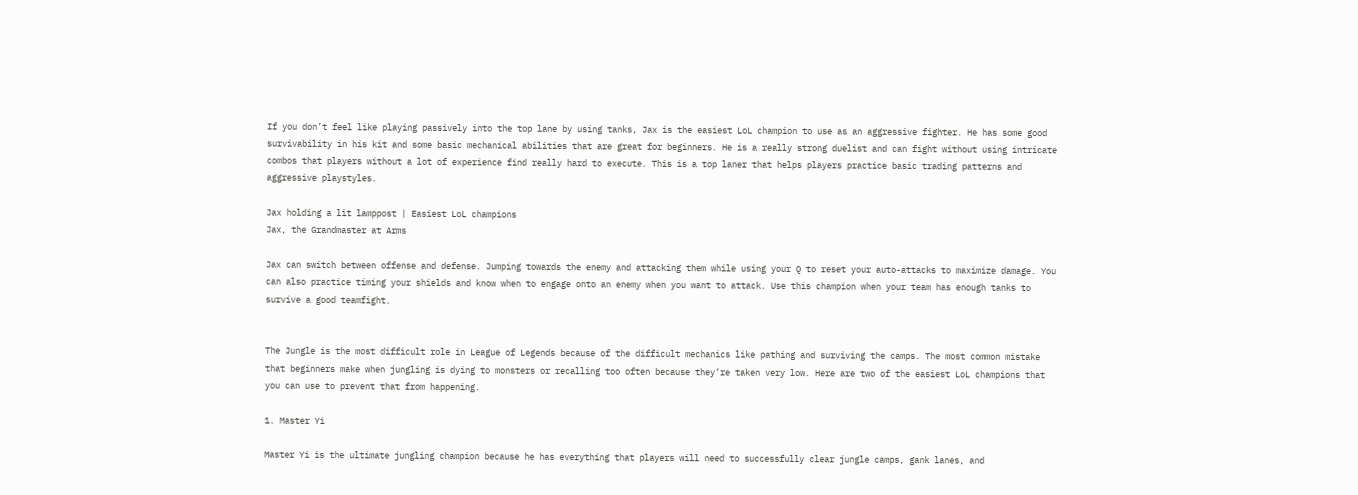If you don’t feel like playing passively into the top lane by using tanks, Jax is the easiest LoL champion to use as an aggressive fighter. He has some good survivability in his kit and some basic mechanical abilities that are great for beginners. He is a really strong duelist and can fight without using intricate combos that players without a lot of experience find really hard to execute. This is a top laner that helps players practice basic trading patterns and aggressive playstyles.

Jax holding a lit lamppost | Easiest LoL champions
Jax, the Grandmaster at Arms

Jax can switch between offense and defense. Jumping towards the enemy and attacking them while using your Q to reset your auto-attacks to maximize damage. You can also practice timing your shields and know when to engage onto an enemy when you want to attack. Use this champion when your team has enough tanks to survive a good teamfight.


The Jungle is the most difficult role in League of Legends because of the difficult mechanics like pathing and surviving the camps. The most common mistake that beginners make when jungling is dying to monsters or recalling too often because they’re taken very low. Here are two of the easiest LoL champions that you can use to prevent that from happening.

1. Master Yi

Master Yi is the ultimate jungling champion because he has everything that players will need to successfully clear jungle camps, gank lanes, and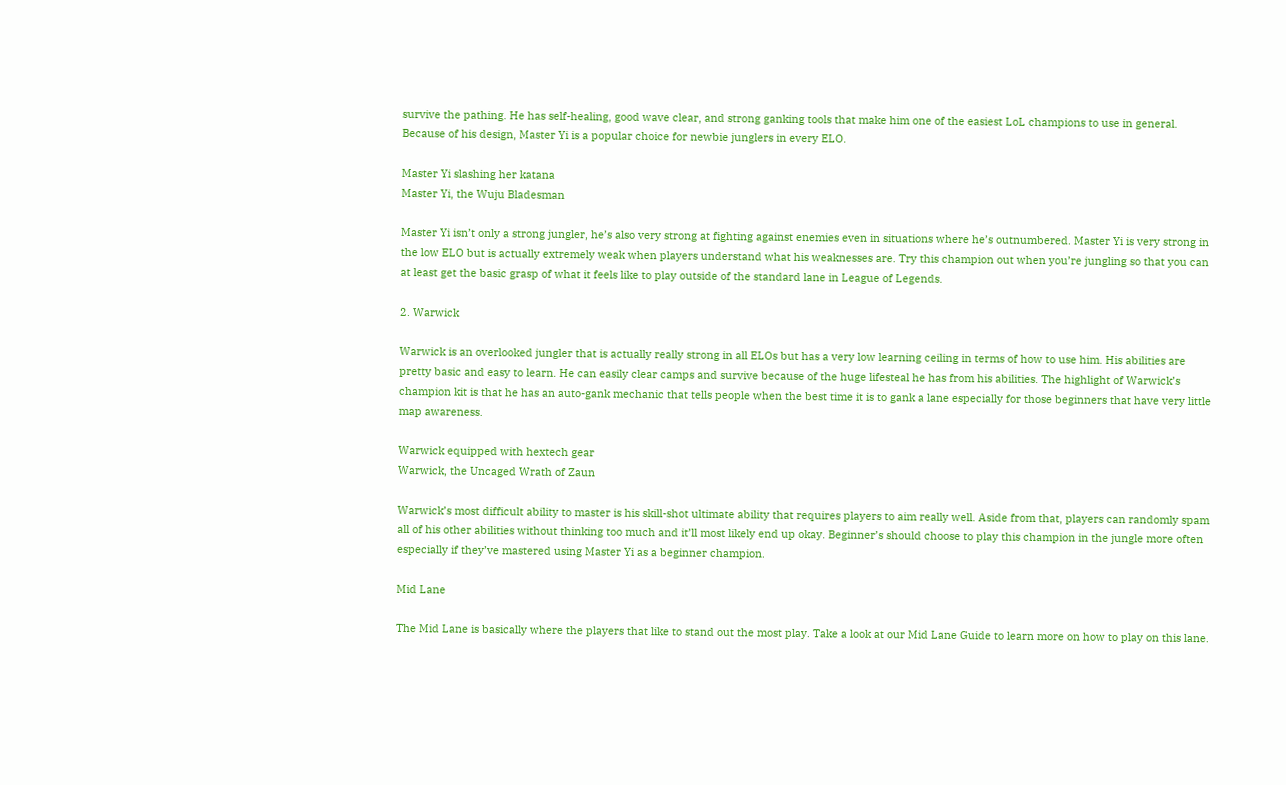survive the pathing. He has self-healing, good wave clear, and strong ganking tools that make him one of the easiest LoL champions to use in general. Because of his design, Master Yi is a popular choice for newbie junglers in every ELO.

Master Yi slashing her katana
Master Yi, the Wuju Bladesman

Master Yi isn’t only a strong jungler, he’s also very strong at fighting against enemies even in situations where he’s outnumbered. Master Yi is very strong in the low ELO but is actually extremely weak when players understand what his weaknesses are. Try this champion out when you’re jungling so that you can at least get the basic grasp of what it feels like to play outside of the standard lane in League of Legends.

2. Warwick

Warwick is an overlooked jungler that is actually really strong in all ELOs but has a very low learning ceiling in terms of how to use him. His abilities are pretty basic and easy to learn. He can easily clear camps and survive because of the huge lifesteal he has from his abilities. The highlight of Warwick’s champion kit is that he has an auto-gank mechanic that tells people when the best time it is to gank a lane especially for those beginners that have very little map awareness.

Warwick equipped with hextech gear
Warwick, the Uncaged Wrath of Zaun

Warwick’s most difficult ability to master is his skill-shot ultimate ability that requires players to aim really well. Aside from that, players can randomly spam all of his other abilities without thinking too much and it’ll most likely end up okay. Beginner’s should choose to play this champion in the jungle more often especially if they’ve mastered using Master Yi as a beginner champion.

Mid Lane

The Mid Lane is basically where the players that like to stand out the most play. Take a look at our Mid Lane Guide to learn more on how to play on this lane.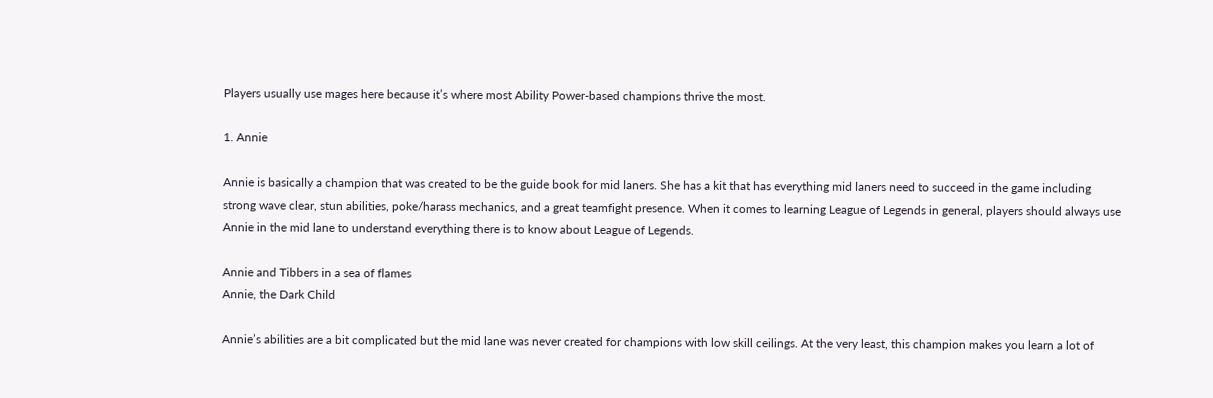Players usually use mages here because it’s where most Ability Power-based champions thrive the most.

1. Annie

Annie is basically a champion that was created to be the guide book for mid laners. She has a kit that has everything mid laners need to succeed in the game including strong wave clear, stun abilities, poke/harass mechanics, and a great teamfight presence. When it comes to learning League of Legends in general, players should always use Annie in the mid lane to understand everything there is to know about League of Legends.

Annie and Tibbers in a sea of flames
Annie, the Dark Child

Annie’s abilities are a bit complicated but the mid lane was never created for champions with low skill ceilings. At the very least, this champion makes you learn a lot of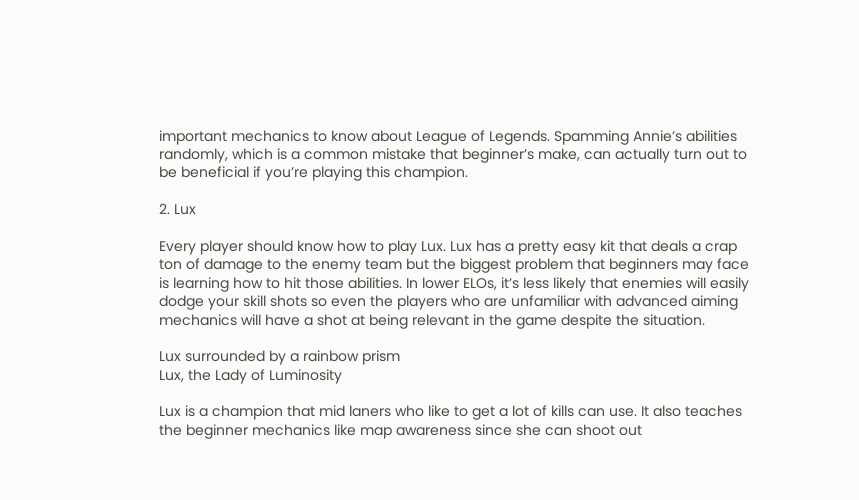important mechanics to know about League of Legends. Spamming Annie’s abilities randomly, which is a common mistake that beginner’s make, can actually turn out to be beneficial if you’re playing this champion.

2. Lux

Every player should know how to play Lux. Lux has a pretty easy kit that deals a crap ton of damage to the enemy team but the biggest problem that beginners may face is learning how to hit those abilities. In lower ELOs, it’s less likely that enemies will easily dodge your skill shots so even the players who are unfamiliar with advanced aiming mechanics will have a shot at being relevant in the game despite the situation.

Lux surrounded by a rainbow prism
Lux, the Lady of Luminosity

Lux is a champion that mid laners who like to get a lot of kills can use. It also teaches the beginner mechanics like map awareness since she can shoot out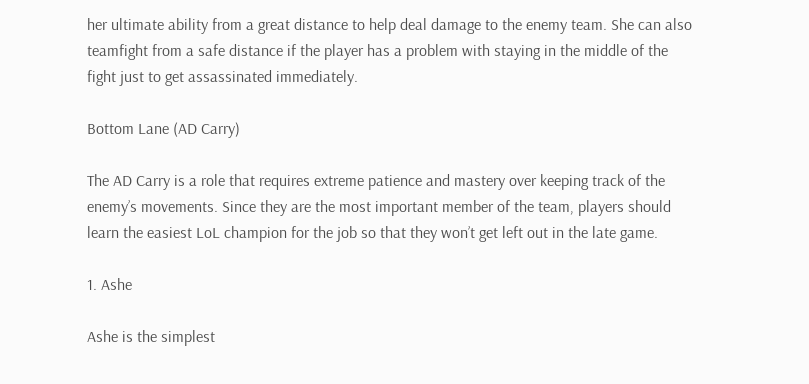her ultimate ability from a great distance to help deal damage to the enemy team. She can also teamfight from a safe distance if the player has a problem with staying in the middle of the fight just to get assassinated immediately.

Bottom Lane (AD Carry)

The AD Carry is a role that requires extreme patience and mastery over keeping track of the enemy’s movements. Since they are the most important member of the team, players should learn the easiest LoL champion for the job so that they won’t get left out in the late game.

1. Ashe

Ashe is the simplest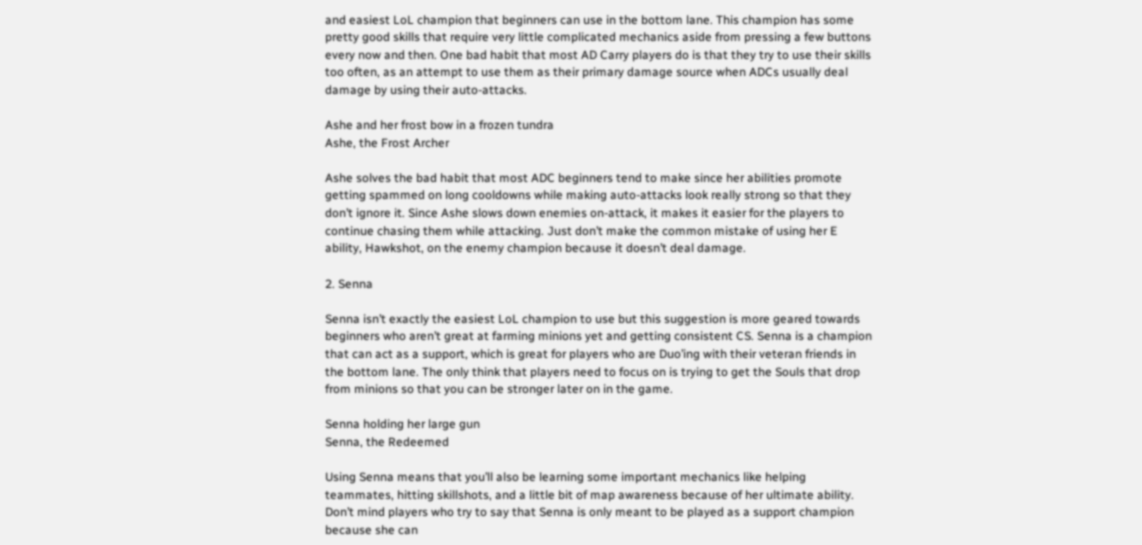and easiest LoL champion that beginners can use in the bottom lane. This champion has some pretty good skills that require very little complicated mechanics aside from pressing a few buttons every now and then. One bad habit that most AD Carry players do is that they try to use their skills too often, as an attempt to use them as their primary damage source when ADCs usually deal damage by using their auto-attacks.

Ashe and her frost bow in a frozen tundra
Ashe, the Frost Archer

Ashe solves the bad habit that most ADC beginners tend to make since her abilities promote getting spammed on long cooldowns while making auto-attacks look really strong so that they don’t ignore it. Since Ashe slows down enemies on-attack, it makes it easier for the players to continue chasing them while attacking. Just don’t make the common mistake of using her E ability, Hawkshot, on the enemy champion because it doesn’t deal damage.

2. Senna

Senna isn’t exactly the easiest LoL champion to use but this suggestion is more geared towards beginners who aren’t great at farming minions yet and getting consistent CS. Senna is a champion that can act as a support, which is great for players who are Duo’ing with their veteran friends in the bottom lane. The only think that players need to focus on is trying to get the Souls that drop from minions so that you can be stronger later on in the game.

Senna holding her large gun
Senna, the Redeemed

Using Senna means that you’ll also be learning some important mechanics like helping teammates, hitting skillshots, and a little bit of map awareness because of her ultimate ability. Don’t mind players who try to say that Senna is only meant to be played as a support champion because she can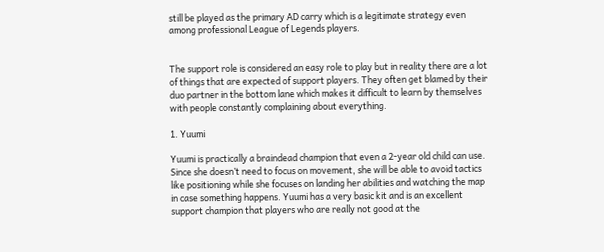still be played as the primary AD carry which is a legitimate strategy even among professional League of Legends players.


The support role is considered an easy role to play but in reality there are a lot of things that are expected of support players. They often get blamed by their duo partner in the bottom lane which makes it difficult to learn by themselves with people constantly complaining about everything.

1. Yuumi

Yuumi is practically a braindead champion that even a 2-year old child can use. Since she doesn’t need to focus on movement, she will be able to avoid tactics like positioning while she focuses on landing her abilities and watching the map in case something happens. Yuumi has a very basic kit and is an excellent support champion that players who are really not good at the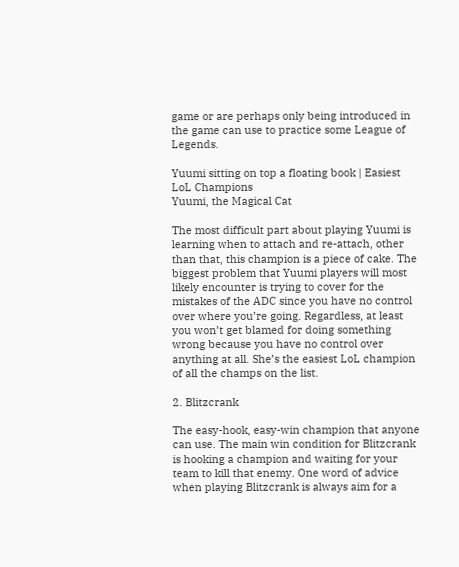game or are perhaps only being introduced in the game can use to practice some League of Legends.

Yuumi sitting on top a floating book | Easiest LoL Champions
Yuumi, the Magical Cat

The most difficult part about playing Yuumi is learning when to attach and re-attach, other than that, this champion is a piece of cake. The biggest problem that Yuumi players will most likely encounter is trying to cover for the mistakes of the ADC since you have no control over where you’re going. Regardless, at least you won’t get blamed for doing something wrong because you have no control over anything at all. She’s the easiest LoL champion of all the champs on the list.

2. Blitzcrank

The easy-hook, easy-win champion that anyone can use. The main win condition for Blitzcrank is hooking a champion and waiting for your team to kill that enemy. One word of advice when playing Blitzcrank is always aim for a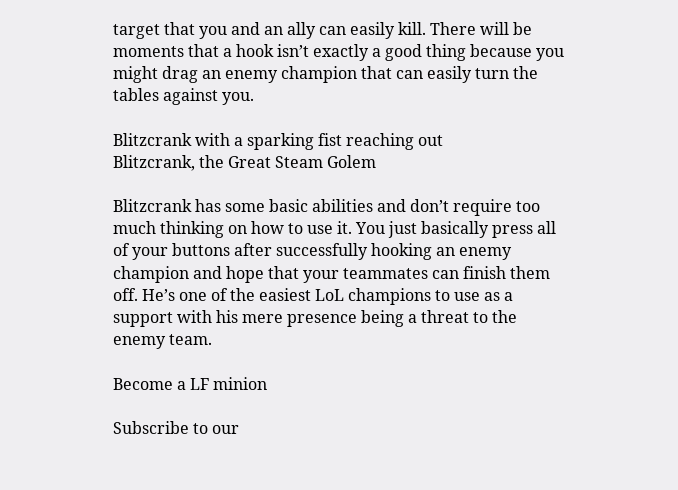target that you and an ally can easily kill. There will be moments that a hook isn’t exactly a good thing because you might drag an enemy champion that can easily turn the tables against you.

Blitzcrank with a sparking fist reaching out
Blitzcrank, the Great Steam Golem

Blitzcrank has some basic abilities and don’t require too much thinking on how to use it. You just basically press all of your buttons after successfully hooking an enemy champion and hope that your teammates can finish them off. He’s one of the easiest LoL champions to use as a support with his mere presence being a threat to the enemy team.

Become a LF minion

Subscribe to our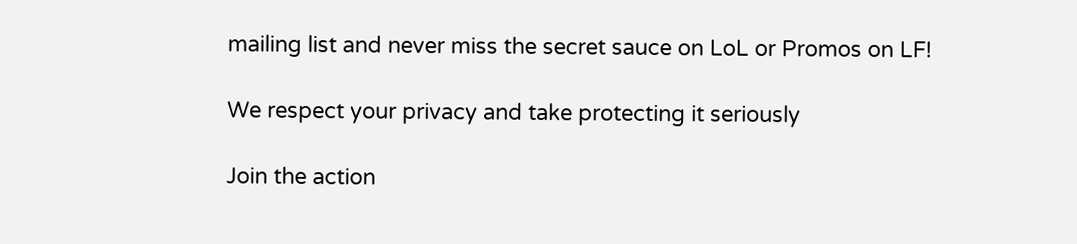mailing list and never miss the secret sauce on LoL or Promos on LF!

We respect your privacy and take protecting it seriously

Join the action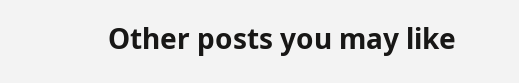Other posts you may like